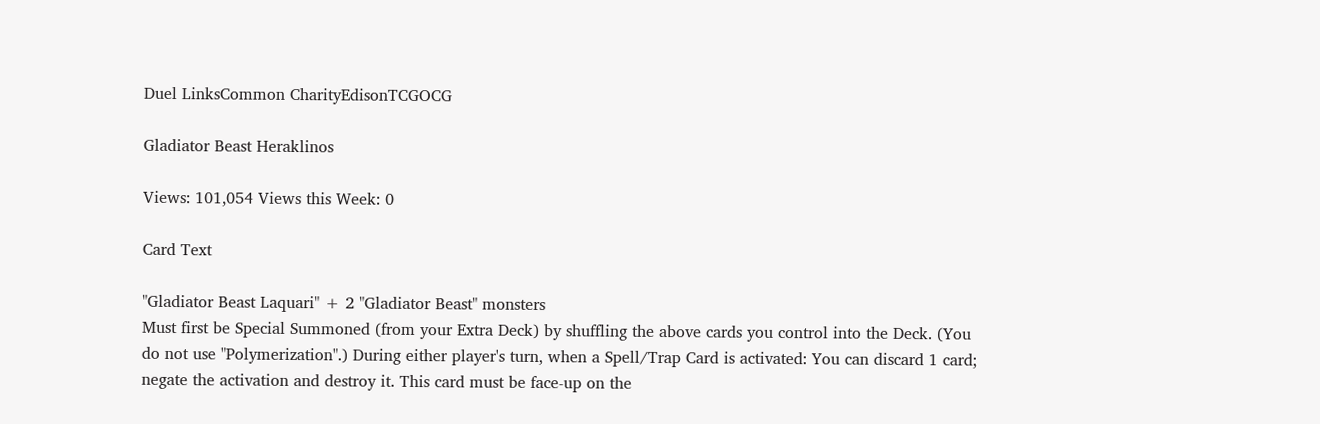Duel LinksCommon CharityEdisonTCGOCG

Gladiator Beast Heraklinos

Views: 101,054 Views this Week: 0

Card Text

"Gladiator Beast Laquari" + 2 "Gladiator Beast" monsters
Must first be Special Summoned (from your Extra Deck) by shuffling the above cards you control into the Deck. (You do not use "Polymerization".) During either player's turn, when a Spell/Trap Card is activated: You can discard 1 card; negate the activation and destroy it. This card must be face-up on the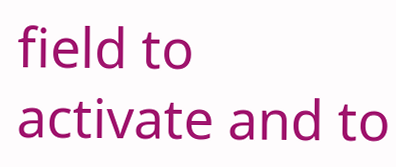field to activate and to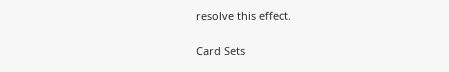resolve this effect.

Card Sets